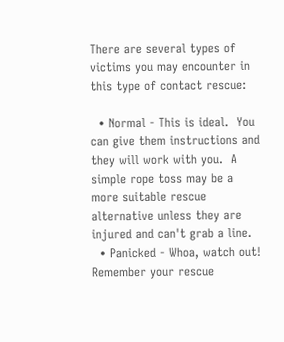There are several types of victims you may encounter in this type of contact rescue:

  • Normal - This is ideal.  You can give them instructions and they will work with you.  A simple rope toss may be a more suitable rescue alternative unless they are injured and can't grab a line.
  • Panicked - Whoa, watch out!  Remember your rescue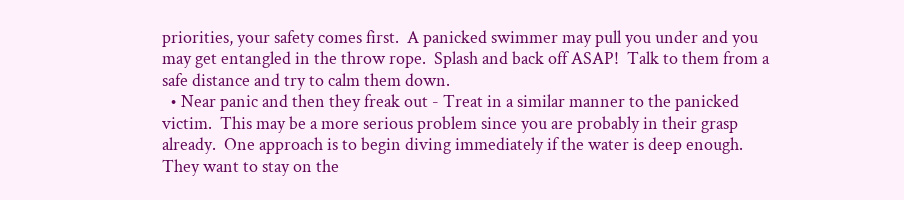priorities, your safety comes first.  A panicked swimmer may pull you under and you may get entangled in the throw rope.  Splash and back off ASAP!  Talk to them from a safe distance and try to calm them down.
  • Near panic and then they freak out - Treat in a similar manner to the panicked victim.  This may be a more serious problem since you are probably in their grasp already.  One approach is to begin diving immediately if the water is deep enough.  They want to stay on the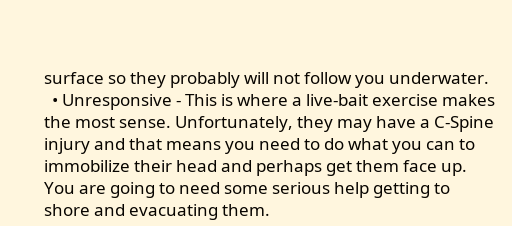surface so they probably will not follow you underwater.
  • Unresponsive - This is where a live-bait exercise makes the most sense. Unfortunately, they may have a C-Spine injury and that means you need to do what you can to immobilize their head and perhaps get them face up.  You are going to need some serious help getting to shore and evacuating them.